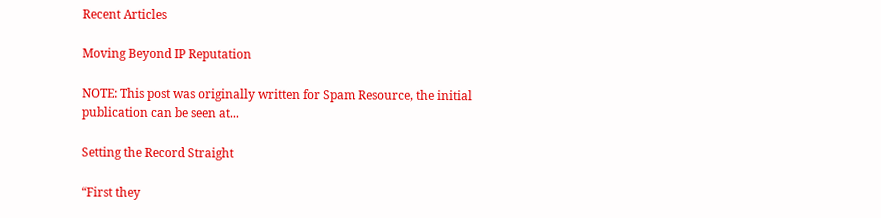Recent Articles

Moving Beyond IP Reputation

NOTE: This post was originally written for Spam Resource, the initial publication can be seen at...

Setting the Record Straight

“First they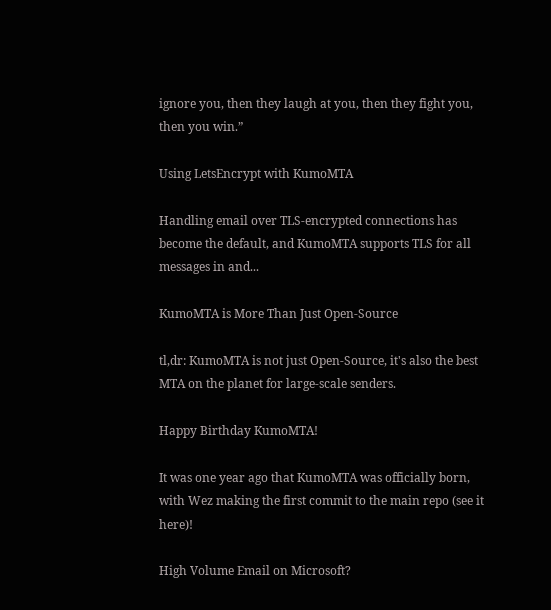ignore you, then they laugh at you, then they fight you, then you win.”

Using LetsEncrypt with KumoMTA

Handling email over TLS-encrypted connections has become the default, and KumoMTA supports TLS for all messages in and...

KumoMTA is More Than Just Open-Source

tl,dr: KumoMTA is not just Open-Source, it's also the best MTA on the planet for large-scale senders.

Happy Birthday KumoMTA!

It was one year ago that KumoMTA was officially born, with Wez making the first commit to the main repo (see it here)!

High Volume Email on Microsoft?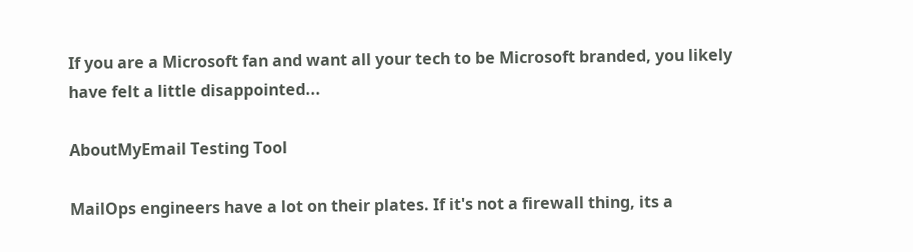If you are a Microsoft fan and want all your tech to be Microsoft branded, you likely have felt a little disappointed...

AboutMyEmail Testing Tool

MailOps engineers have a lot on their plates. If it's not a firewall thing, its a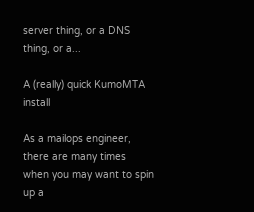server thing, or a DNS thing, or a...

A (really) quick KumoMTA install

As a mailops engineer, there are many times when you may want to spin up a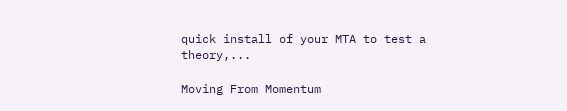quick install of your MTA to test a theory,...

Moving From Momentum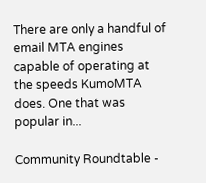There are only a handful of email MTA engines capable of operating at the speeds KumoMTA does. One that was popular in...

Community Roundtable -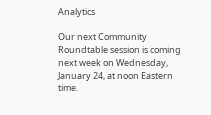Analytics

Our next Community Roundtable session is coming next week on Wednesday, January 24, at noon Eastern time.